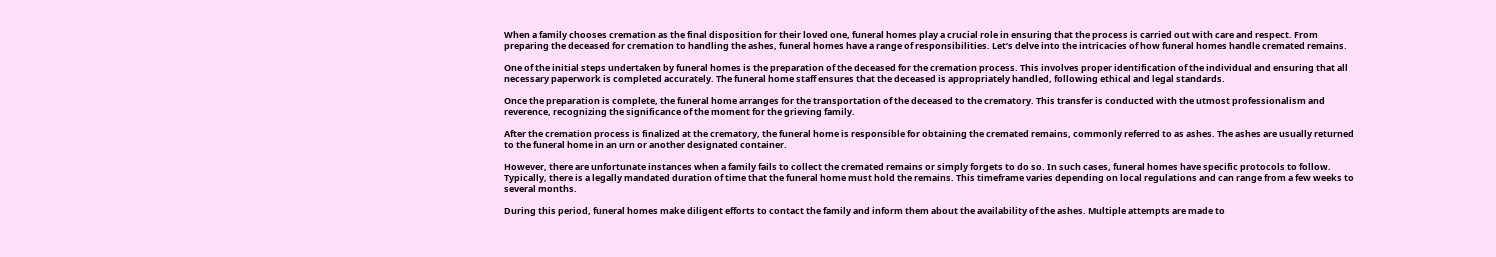When a family chooses cremation as the final disposition for their loved one, funeral homes play a crucial role in ensuring that the process is carried out with care and respect. From preparing the deceased for cremation to handling the ashes, funeral homes have a range of responsibilities. Let’s delve into the intricacies of how funeral homes handle cremated remains.

One of the initial steps undertaken by funeral homes is the preparation of the deceased for the cremation process. This involves proper identification of the individual and ensuring that all necessary paperwork is completed accurately. The funeral home staff ensures that the deceased is appropriately handled, following ethical and legal standards.

Once the preparation is complete, the funeral home arranges for the transportation of the deceased to the crematory. This transfer is conducted with the utmost professionalism and reverence, recognizing the significance of the moment for the grieving family.

After the cremation process is finalized at the crematory, the funeral home is responsible for obtaining the cremated remains, commonly referred to as ashes. The ashes are usually returned to the funeral home in an urn or another designated container.

However, there are unfortunate instances when a family fails to collect the cremated remains or simply forgets to do so. In such cases, funeral homes have specific protocols to follow. Typically, there is a legally mandated duration of time that the funeral home must hold the remains. This timeframe varies depending on local regulations and can range from a few weeks to several months.

During this period, funeral homes make diligent efforts to contact the family and inform them about the availability of the ashes. Multiple attempts are made to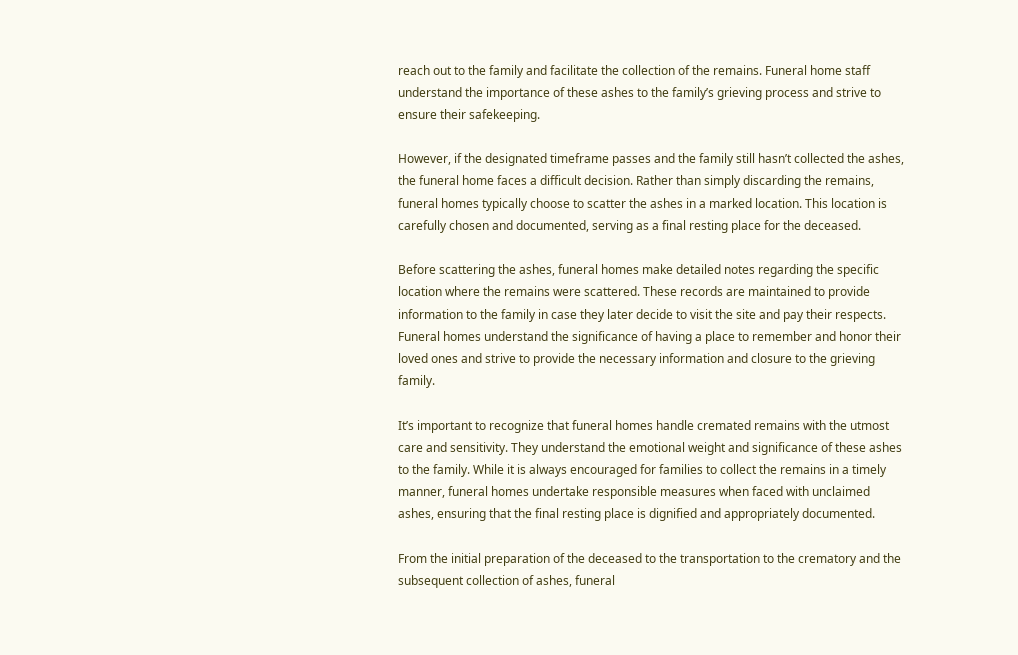reach out to the family and facilitate the collection of the remains. Funeral home staff understand the importance of these ashes to the family’s grieving process and strive to ensure their safekeeping.

However, if the designated timeframe passes and the family still hasn’t collected the ashes, the funeral home faces a difficult decision. Rather than simply discarding the remains, funeral homes typically choose to scatter the ashes in a marked location. This location is carefully chosen and documented, serving as a final resting place for the deceased.

Before scattering the ashes, funeral homes make detailed notes regarding the specific location where the remains were scattered. These records are maintained to provide information to the family in case they later decide to visit the site and pay their respects. Funeral homes understand the significance of having a place to remember and honor their loved ones and strive to provide the necessary information and closure to the grieving family.

It’s important to recognize that funeral homes handle cremated remains with the utmost care and sensitivity. They understand the emotional weight and significance of these ashes to the family. While it is always encouraged for families to collect the remains in a timely manner, funeral homes undertake responsible measures when faced with unclaimed ashes, ensuring that the final resting place is dignified and appropriately documented.

From the initial preparation of the deceased to the transportation to the crematory and the subsequent collection of ashes, funeral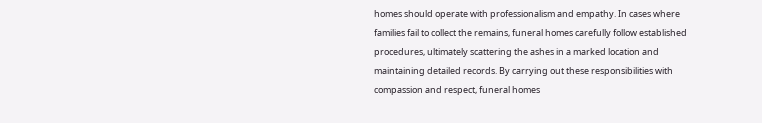homes should operate with professionalism and empathy. In cases where families fail to collect the remains, funeral homes carefully follow established procedures, ultimately scattering the ashes in a marked location and maintaining detailed records. By carrying out these responsibilities with compassion and respect, funeral homes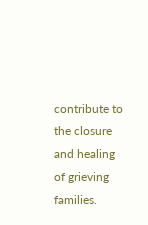contribute to the closure and healing of grieving families.